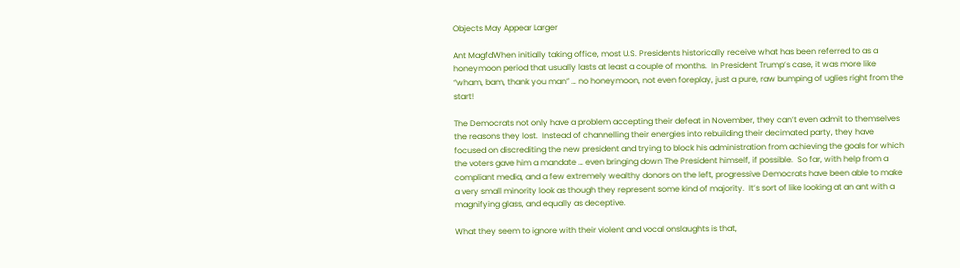Objects May Appear Larger

Ant MagfdWhen initially taking office, most U.S. Presidents historically receive what has been referred to as a honeymoon period that usually lasts at least a couple of months.  In President Trump’s case, it was more like “wham, bam, thank you man” … no honeymoon, not even foreplay, just a pure, raw bumping of uglies right from the start!

The Democrats not only have a problem accepting their defeat in November, they can’t even admit to themselves the reasons they lost.  Instead of channelling their energies into rebuilding their decimated party, they have focused on discrediting the new president and trying to block his administration from achieving the goals for which the voters gave him a mandate … even bringing down The President himself, if possible.  So far, with help from a compliant media, and a few extremely wealthy donors on the left, progressive Democrats have been able to make a very small minority look as though they represent some kind of majority.  It’s sort of like looking at an ant with a magnifying glass, and equally as deceptive.

What they seem to ignore with their violent and vocal onslaughts is that,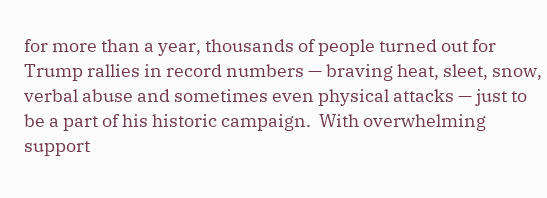for more than a year, thousands of people turned out for Trump rallies in record numbers — braving heat, sleet, snow, verbal abuse and sometimes even physical attacks — just to be a part of his historic campaign.  With overwhelming support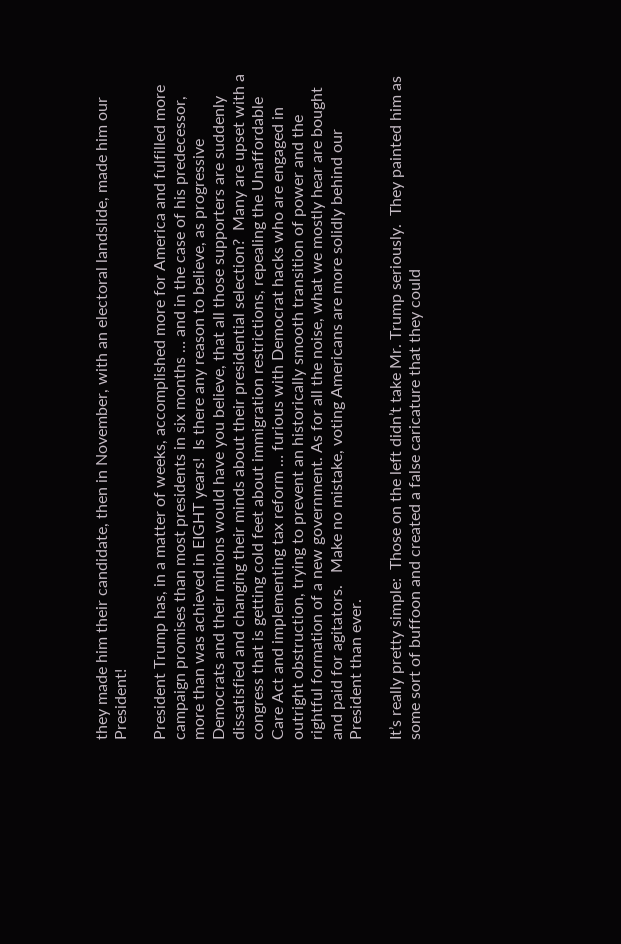they made him their candidate, then in November, with an electoral landslide, made him our President!

President Trump has, in a matter of weeks, accomplished more for America and fulfilled more campaign promises than most presidents in six months … and in the case of his predecessor, more than was achieved in EIGHT years!  Is there any reason to believe, as progressive Democrats and their minions would have you believe, that all those supporters are suddenly dissatisfied and changing their minds about their presidential selection?  Many are upset with a congress that is getting cold feet about immigration restrictions, repealing the Unaffordable Care Act and implementing tax reform … furious with Democrat hacks who are engaged in outright obstruction, trying to prevent an historically smooth transition of power and the rightful formation of a new government. As for all the noise, what we mostly hear are bought and paid for agitators.   Make no mistake, voting Americans are more solidly behind our President than ever.

It’s really pretty simple:  Those on the left didn’t take Mr. Trump seriously.  They painted him as some sort of buffoon and created a false caricature that they could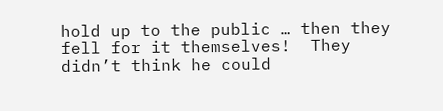hold up to the public … then they fell for it themselves!  They didn’t think he could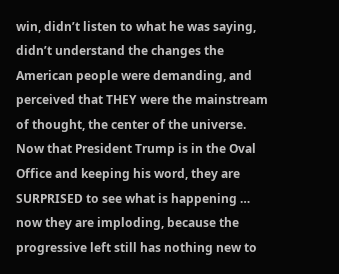win, didn’t listen to what he was saying, didn’t understand the changes the American people were demanding, and perceived that THEY were the mainstream  of thought, the center of the universe.  Now that President Trump is in the Oval Office and keeping his word, they are SURPRISED to see what is happening … now they are imploding, because the progressive left still has nothing new to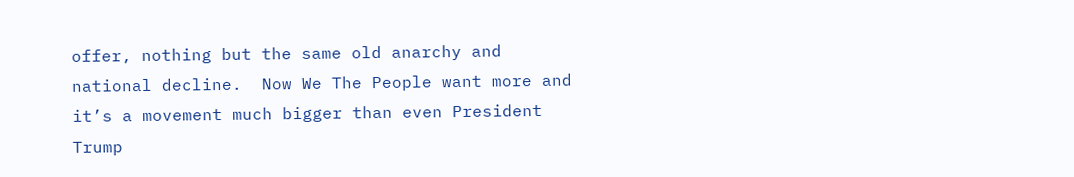offer, nothing but the same old anarchy and national decline.  Now We The People want more and it’s a movement much bigger than even President Trump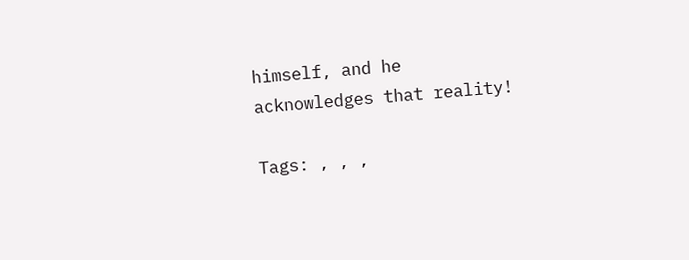himself, and he acknowledges that reality!

Tags: , , ,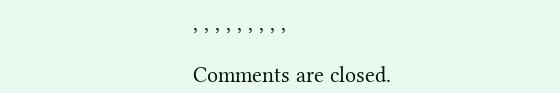, , , , , , , , ,

Comments are closed.